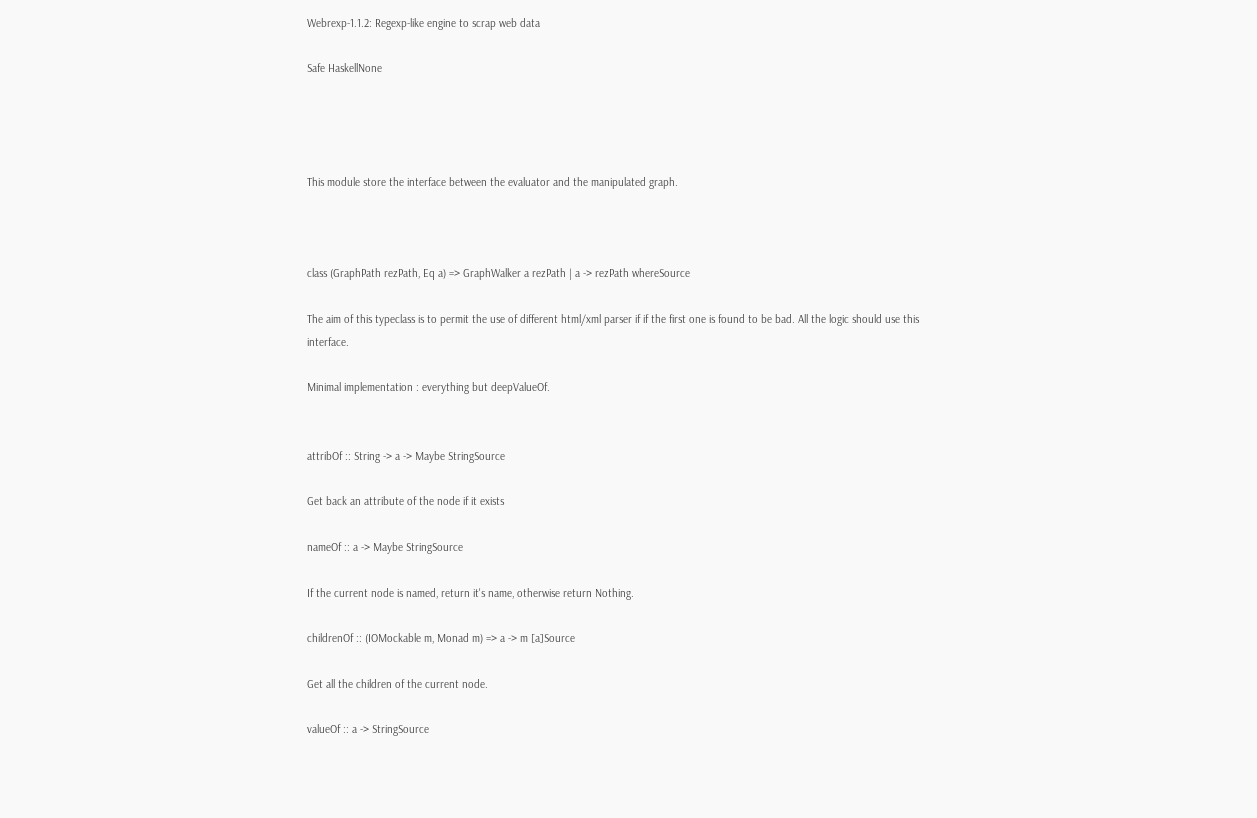Webrexp-1.1.2: Regexp-like engine to scrap web data

Safe HaskellNone




This module store the interface between the evaluator and the manipulated graph.



class (GraphPath rezPath, Eq a) => GraphWalker a rezPath | a -> rezPath whereSource

The aim of this typeclass is to permit the use of different html/xml parser if if the first one is found to be bad. All the logic should use this interface.

Minimal implementation : everything but deepValueOf.


attribOf :: String -> a -> Maybe StringSource

Get back an attribute of the node if it exists

nameOf :: a -> Maybe StringSource

If the current node is named, return it's name, otherwise return Nothing.

childrenOf :: (IOMockable m, Monad m) => a -> m [a]Source

Get all the children of the current node.

valueOf :: a -> StringSource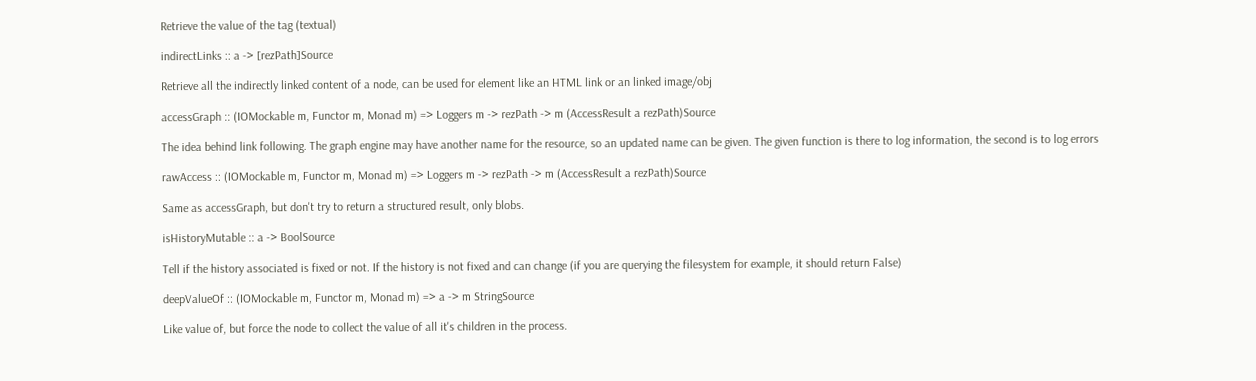Retrieve the value of the tag (textual)

indirectLinks :: a -> [rezPath]Source

Retrieve all the indirectly linked content of a node, can be used for element like an HTML link or an linked image/obj

accessGraph :: (IOMockable m, Functor m, Monad m) => Loggers m -> rezPath -> m (AccessResult a rezPath)Source

The idea behind link following. The graph engine may have another name for the resource, so an updated name can be given. The given function is there to log information, the second is to log errors

rawAccess :: (IOMockable m, Functor m, Monad m) => Loggers m -> rezPath -> m (AccessResult a rezPath)Source

Same as accessGraph, but don't try to return a structured result, only blobs.

isHistoryMutable :: a -> BoolSource

Tell if the history associated is fixed or not. If the history is not fixed and can change (if you are querying the filesystem for example, it should return False)

deepValueOf :: (IOMockable m, Functor m, Monad m) => a -> m StringSource

Like value of, but force the node to collect the value of all it's children in the process.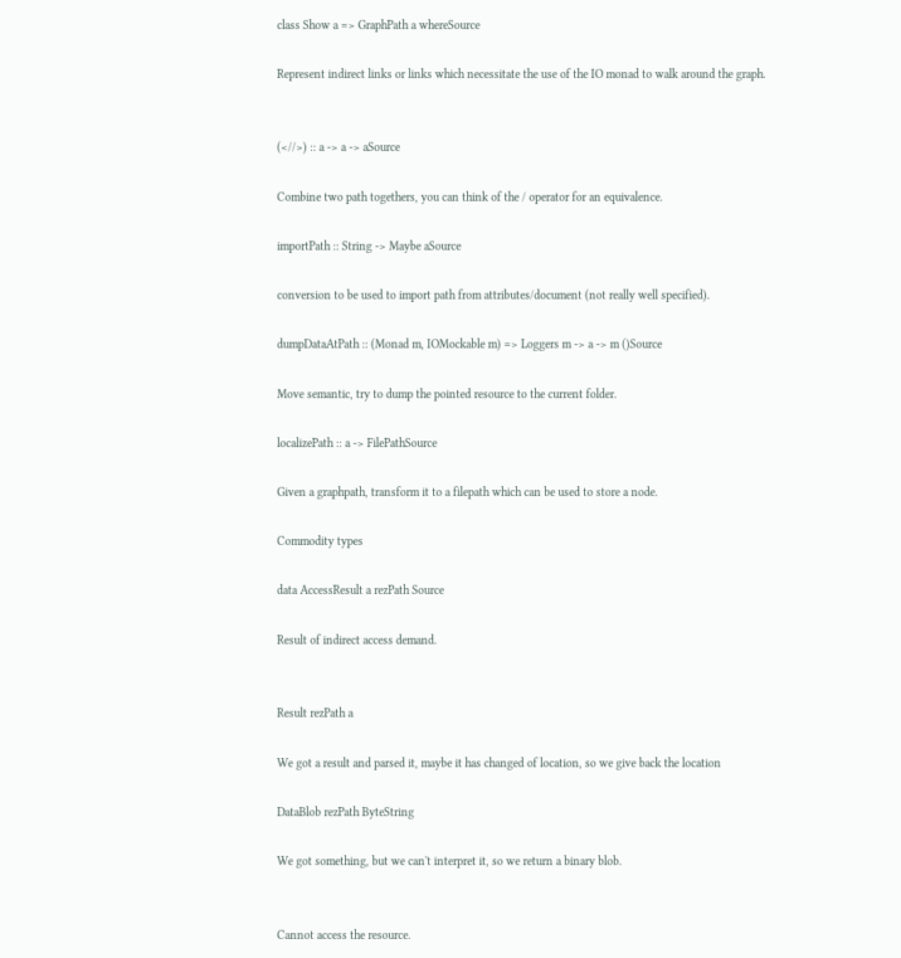class Show a => GraphPath a whereSource

Represent indirect links or links which necessitate the use of the IO monad to walk around the graph.


(<//>) :: a -> a -> aSource

Combine two path togethers, you can think of the / operator for an equivalence.

importPath :: String -> Maybe aSource

conversion to be used to import path from attributes/document (not really well specified).

dumpDataAtPath :: (Monad m, IOMockable m) => Loggers m -> a -> m ()Source

Move semantic, try to dump the pointed resource to the current folder.

localizePath :: a -> FilePathSource

Given a graphpath, transform it to a filepath which can be used to store a node.

Commodity types

data AccessResult a rezPath Source

Result of indirect access demand.


Result rezPath a

We got a result and parsed it, maybe it has changed of location, so we give back the location

DataBlob rezPath ByteString

We got something, but we can't interpret it, so we return a binary blob.


Cannot access the resource.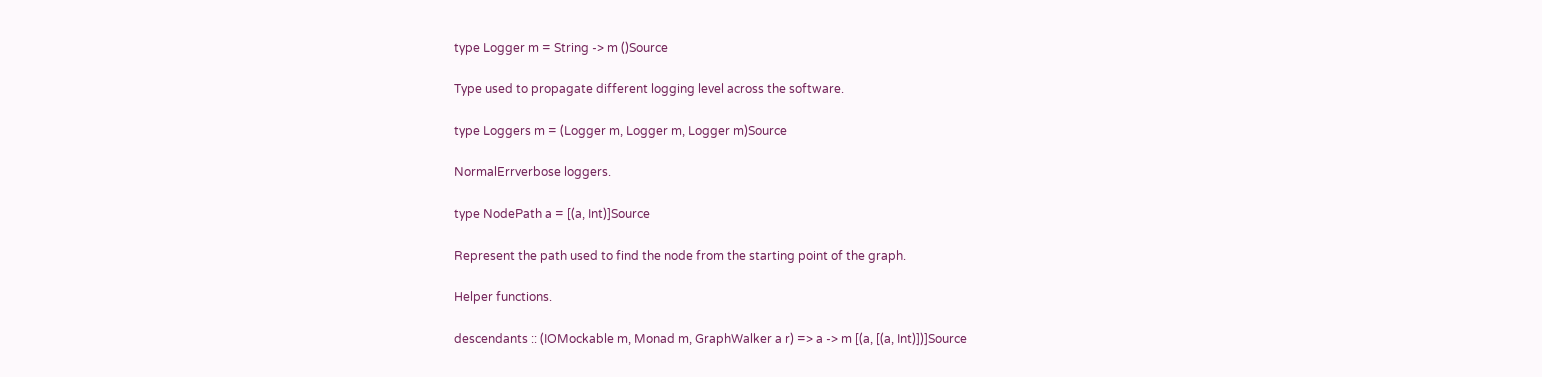type Logger m = String -> m ()Source

Type used to propagate different logging level across the software.

type Loggers m = (Logger m, Logger m, Logger m)Source

NormalErrverbose loggers.

type NodePath a = [(a, Int)]Source

Represent the path used to find the node from the starting point of the graph.

Helper functions.

descendants :: (IOMockable m, Monad m, GraphWalker a r) => a -> m [(a, [(a, Int)])]Source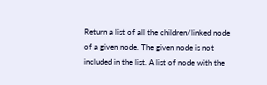Return a list of all the children/linked node of a given node. The given node is not included in the list. A list of node with the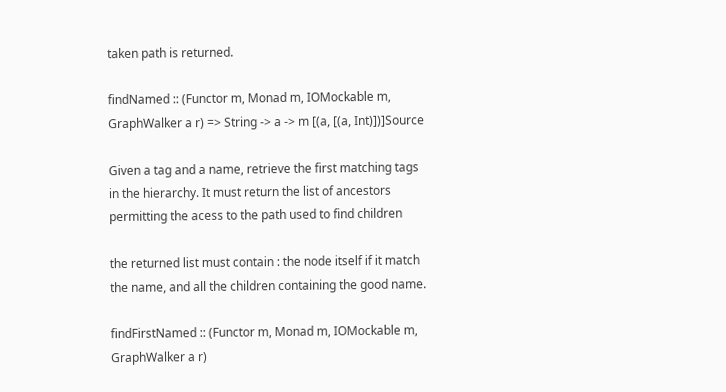taken path is returned.

findNamed :: (Functor m, Monad m, IOMockable m, GraphWalker a r) => String -> a -> m [(a, [(a, Int)])]Source

Given a tag and a name, retrieve the first matching tags in the hierarchy. It must return the list of ancestors permitting the acess to the path used to find children

the returned list must contain : the node itself if it match the name, and all the children containing the good name.

findFirstNamed :: (Functor m, Monad m, IOMockable m, GraphWalker a r)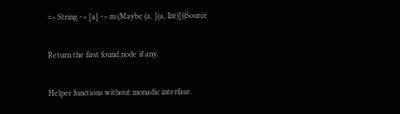=> String -> [a] -> m (Maybe (a, [(a, Int)]))Source

Return the first found node if any.

Helper functions without monadic interface.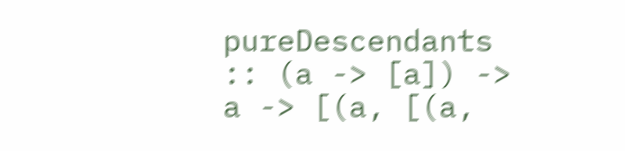pureDescendants :: (a -> [a]) -> a -> [(a, [(a,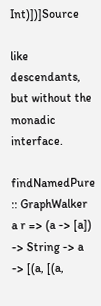Int)])]Source

like descendants, but without the monadic interface.

findNamedPure :: GraphWalker a r => (a -> [a]) -> String -> a -> [(a, [(a,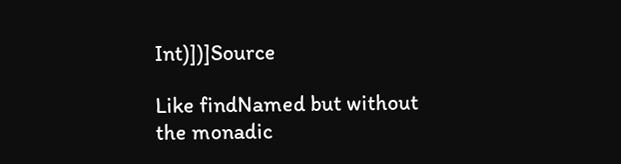Int)])]Source

Like findNamed but without the monadic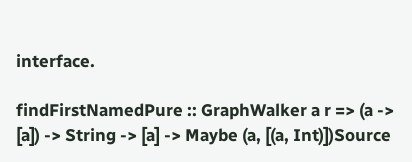interface.

findFirstNamedPure :: GraphWalker a r => (a -> [a]) -> String -> [a] -> Maybe (a, [(a, Int)])Source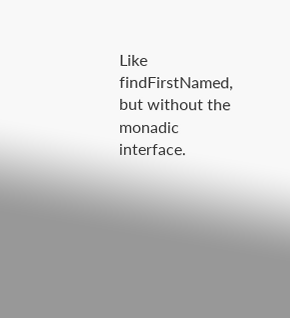Like findFirstNamed, but without the monadic interface.